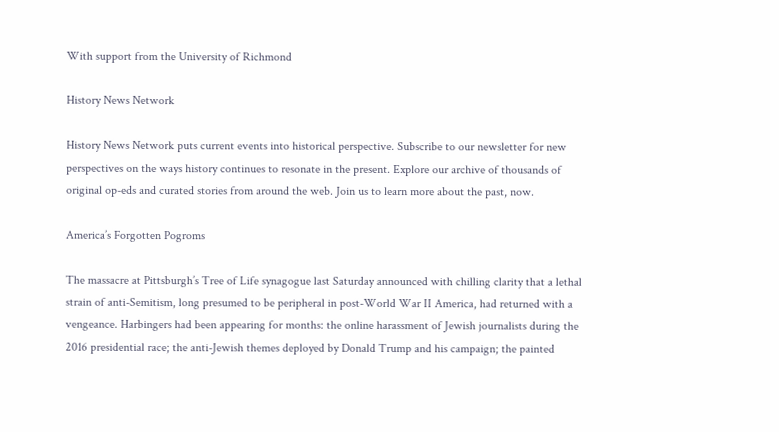With support from the University of Richmond

History News Network

History News Network puts current events into historical perspective. Subscribe to our newsletter for new perspectives on the ways history continues to resonate in the present. Explore our archive of thousands of original op-eds and curated stories from around the web. Join us to learn more about the past, now.

America’s Forgotten Pogroms

The massacre at Pittsburgh’s Tree of Life synagogue last Saturday announced with chilling clarity that a lethal strain of anti-Semitism, long presumed to be peripheral in post-World War II America, had returned with a vengeance. Harbingers had been appearing for months: the online harassment of Jewish journalists during the 2016 presidential race; the anti-Jewish themes deployed by Donald Trump and his campaign; the painted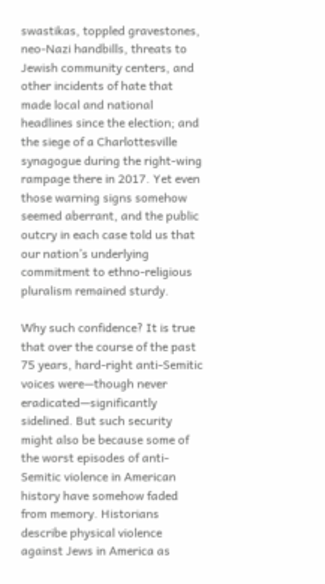swastikas, toppled gravestones, neo-Nazi handbills, threats to Jewish community centers, and other incidents of hate that made local and national headlines since the election; and the siege of a Charlottesville synagogue during the right-wing rampage there in 2017. Yet even those warning signs somehow seemed aberrant, and the public outcry in each case told us that our nation’s underlying commitment to ethno-religious pluralism remained sturdy.

Why such confidence? It is true that over the course of the past 75 years, hard-right anti-Semitic voices were—though never eradicated—significantly sidelined. But such security might also be because some of the worst episodes of anti-Semitic violence in American history have somehow faded from memory. Historians describe physical violence against Jews in America as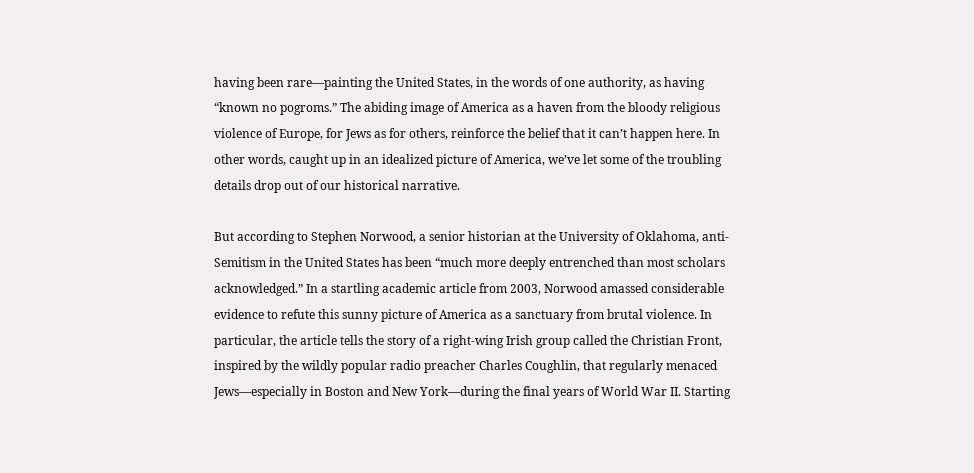having been rare—painting the United States, in the words of one authority, as having “known no pogroms.” The abiding image of America as a haven from the bloody religious violence of Europe, for Jews as for others, reinforce the belief that it can’t happen here. In other words, caught up in an idealized picture of America, we’ve let some of the troubling details drop out of our historical narrative.

But according to Stephen Norwood, a senior historian at the University of Oklahoma, anti-Semitism in the United States has been “much more deeply entrenched than most scholars acknowledged.” In a startling academic article from 2003, Norwood amassed considerable evidence to refute this sunny picture of America as a sanctuary from brutal violence. In particular, the article tells the story of a right-wing Irish group called the Christian Front, inspired by the wildly popular radio preacher Charles Coughlin, that regularly menaced Jews—especially in Boston and New York—during the final years of World War II. Starting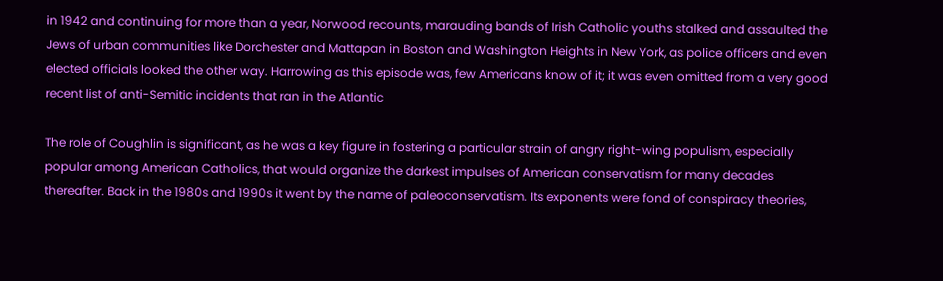in 1942 and continuing for more than a year, Norwood recounts, marauding bands of Irish Catholic youths stalked and assaulted the Jews of urban communities like Dorchester and Mattapan in Boston and Washington Heights in New York, as police officers and even elected officials looked the other way. Harrowing as this episode was, few Americans know of it; it was even omitted from a very good recent list of anti-Semitic incidents that ran in the Atlantic

The role of Coughlin is significant, as he was a key figure in fostering a particular strain of angry right-wing populism, especially popular among American Catholics, that would organize the darkest impulses of American conservatism for many decades thereafter. Back in the 1980s and 1990s it went by the name of paleoconservatism. Its exponents were fond of conspiracy theories,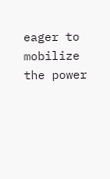eager to mobilize the power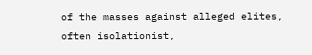of the masses against alleged elites, often isolationist,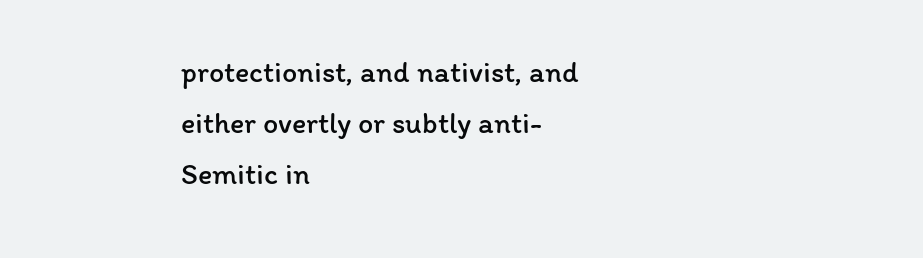protectionist, and nativist, and either overtly or subtly anti-Semitic in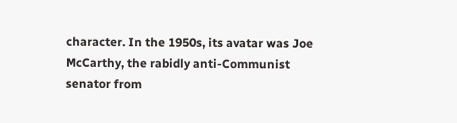character. In the 1950s, its avatar was Joe McCarthy, the rabidly anti-Communist senator from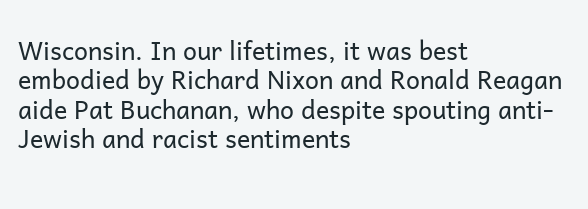Wisconsin. In our lifetimes, it was best embodied by Richard Nixon and Ronald Reagan aide Pat Buchanan, who despite spouting anti-Jewish and racist sentiments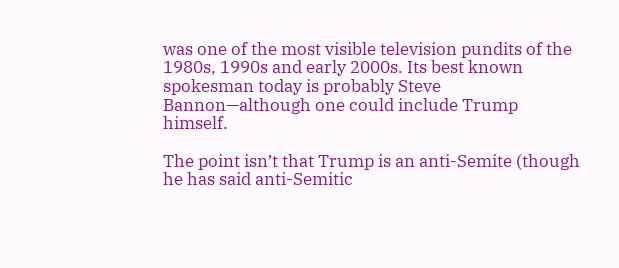was one of the most visible television pundits of the 1980s, 1990s and early 2000s. Its best known spokesman today is probably Steve Bannon—although one could include Trump himself.

The point isn’t that Trump is an anti-Semite (though he has said anti-Semitic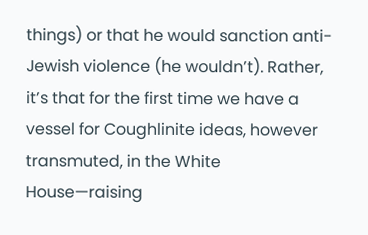things) or that he would sanction anti-Jewish violence (he wouldn’t). Rather, it’s that for the first time we have a vessel for Coughlinite ideas, however transmuted, in the White House—raising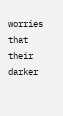worries that their darker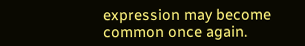expression may become common once again.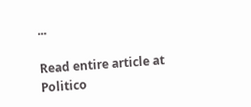...

Read entire article at Politico